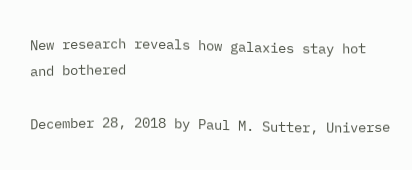New research reveals how galaxies stay hot and bothered

December 28, 2018 by Paul M. Sutter, Universe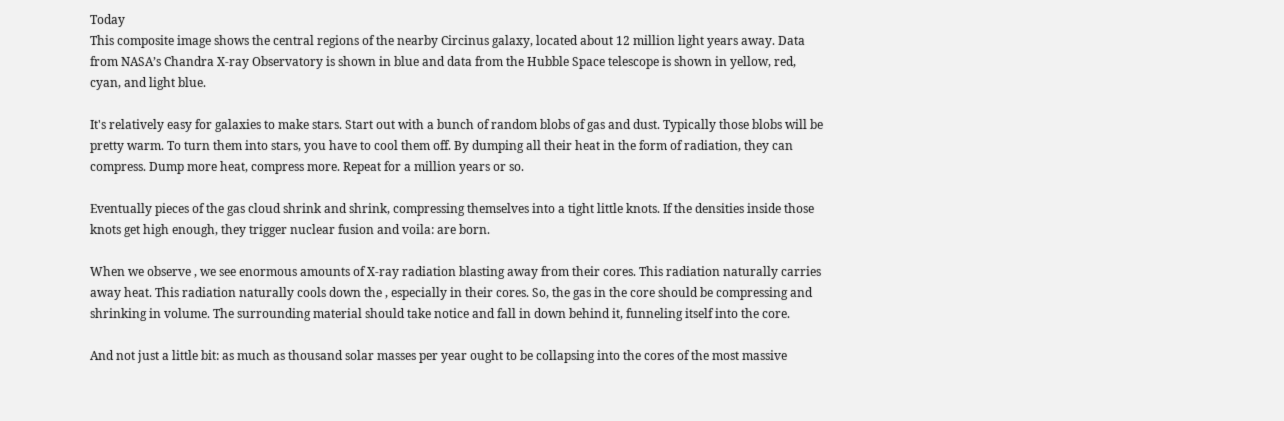Today
This composite image shows the central regions of the nearby Circinus galaxy, located about 12 million light years away. Data from NASA’s Chandra X-ray Observatory is shown in blue and data from the Hubble Space telescope is shown in yellow, red, cyan, and light blue.

It's relatively easy for galaxies to make stars. Start out with a bunch of random blobs of gas and dust. Typically those blobs will be pretty warm. To turn them into stars, you have to cool them off. By dumping all their heat in the form of radiation, they can compress. Dump more heat, compress more. Repeat for a million years or so.

Eventually pieces of the gas cloud shrink and shrink, compressing themselves into a tight little knots. If the densities inside those knots get high enough, they trigger nuclear fusion and voila: are born.

When we observe , we see enormous amounts of X-ray radiation blasting away from their cores. This radiation naturally carries away heat. This radiation naturally cools down the , especially in their cores. So, the gas in the core should be compressing and shrinking in volume. The surrounding material should take notice and fall in down behind it, funneling itself into the core.

And not just a little bit: as much as thousand solar masses per year ought to be collapsing into the cores of the most massive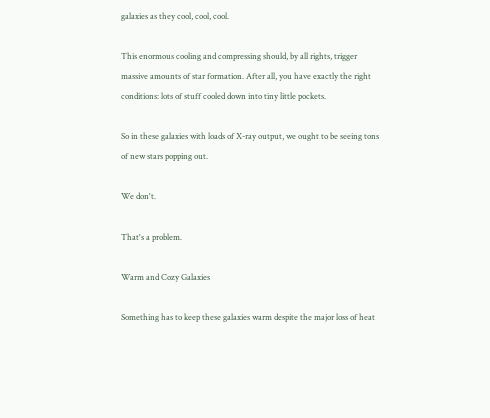galaxies as they cool, cool, cool.

This enormous cooling and compressing should, by all rights, trigger massive amounts of star formation. After all, you have exactly the right conditions: lots of stuff cooled down into tiny little pockets.

So in these galaxies with loads of X-ray output, we ought to be seeing tons of new stars popping out.

We don't.

That's a problem.

Warm and Cozy Galaxies

Something has to keep these galaxies warm despite the major loss of heat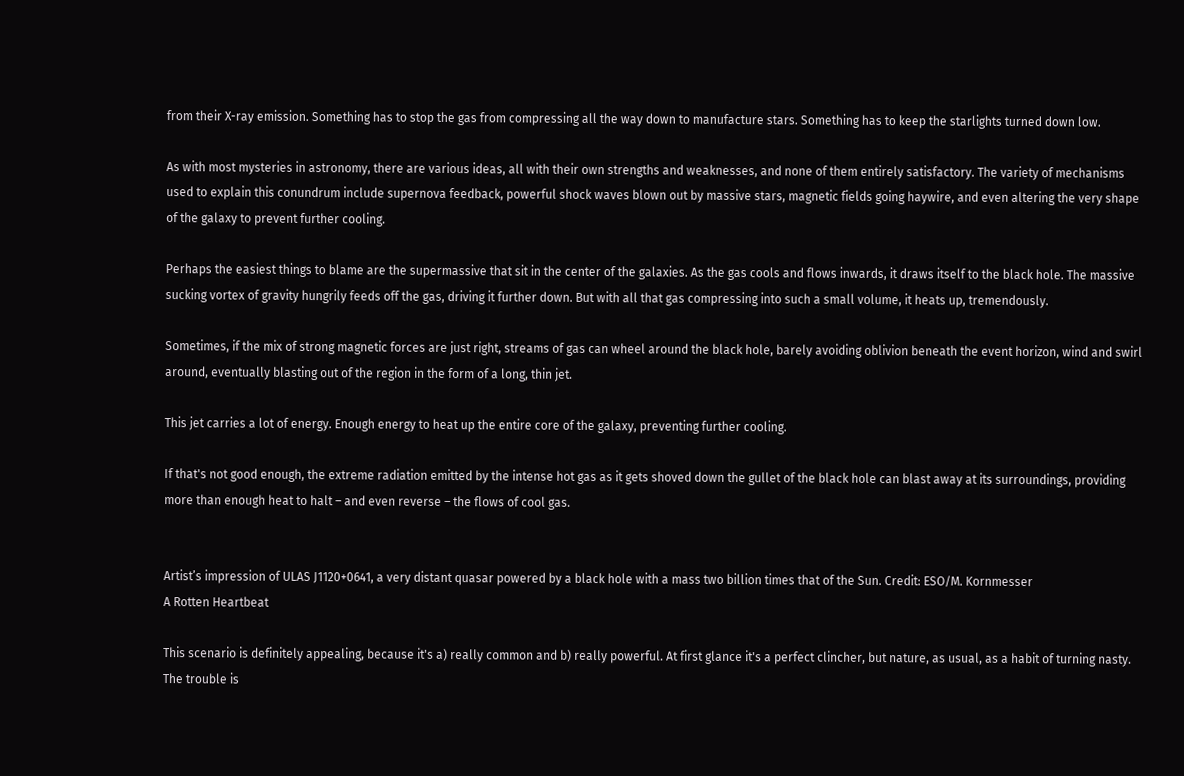from their X-ray emission. Something has to stop the gas from compressing all the way down to manufacture stars. Something has to keep the starlights turned down low.

As with most mysteries in astronomy, there are various ideas, all with their own strengths and weaknesses, and none of them entirely satisfactory. The variety of mechanisms used to explain this conundrum include supernova feedback, powerful shock waves blown out by massive stars, magnetic fields going haywire, and even altering the very shape of the galaxy to prevent further cooling.

Perhaps the easiest things to blame are the supermassive that sit in the center of the galaxies. As the gas cools and flows inwards, it draws itself to the black hole. The massive sucking vortex of gravity hungrily feeds off the gas, driving it further down. But with all that gas compressing into such a small volume, it heats up, tremendously.

Sometimes, if the mix of strong magnetic forces are just right, streams of gas can wheel around the black hole, barely avoiding oblivion beneath the event horizon, wind and swirl around, eventually blasting out of the region in the form of a long, thin jet.

This jet carries a lot of energy. Enough energy to heat up the entire core of the galaxy, preventing further cooling.

If that's not good enough, the extreme radiation emitted by the intense hot gas as it gets shoved down the gullet of the black hole can blast away at its surroundings, providing more than enough heat to halt – and even reverse – the flows of cool gas.


Artist’s impression of ULAS J1120+0641, a very distant quasar powered by a black hole with a mass two billion times that of the Sun. Credit: ESO/M. Kornmesser
A Rotten Heartbeat

This scenario is definitely appealing, because it's a) really common and b) really powerful. At first glance it's a perfect clincher, but nature, as usual, as a habit of turning nasty. The trouble is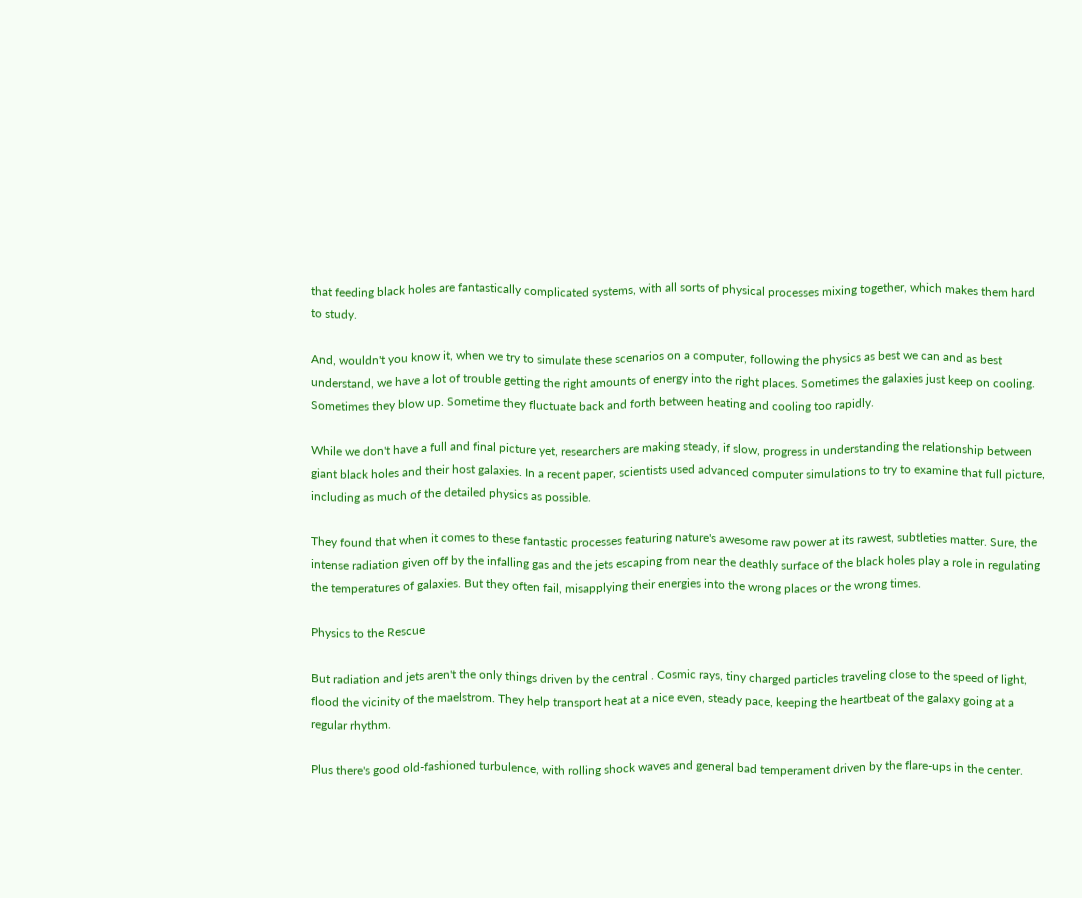that feeding black holes are fantastically complicated systems, with all sorts of physical processes mixing together, which makes them hard to study.

And, wouldn't you know it, when we try to simulate these scenarios on a computer, following the physics as best we can and as best understand, we have a lot of trouble getting the right amounts of energy into the right places. Sometimes the galaxies just keep on cooling. Sometimes they blow up. Sometime they fluctuate back and forth between heating and cooling too rapidly.

While we don't have a full and final picture yet, researchers are making steady, if slow, progress in understanding the relationship between giant black holes and their host galaxies. In a recent paper, scientists used advanced computer simulations to try to examine that full picture, including as much of the detailed physics as possible.

They found that when it comes to these fantastic processes featuring nature's awesome raw power at its rawest, subtleties matter. Sure, the intense radiation given off by the infalling gas and the jets escaping from near the deathly surface of the black holes play a role in regulating the temperatures of galaxies. But they often fail, misapplying their energies into the wrong places or the wrong times.

Physics to the Rescue

But radiation and jets aren't the only things driven by the central . Cosmic rays, tiny charged particles traveling close to the speed of light, flood the vicinity of the maelstrom. They help transport heat at a nice even, steady pace, keeping the heartbeat of the galaxy going at a regular rhythm.

Plus there's good old-fashioned turbulence, with rolling shock waves and general bad temperament driven by the flare-ups in the center.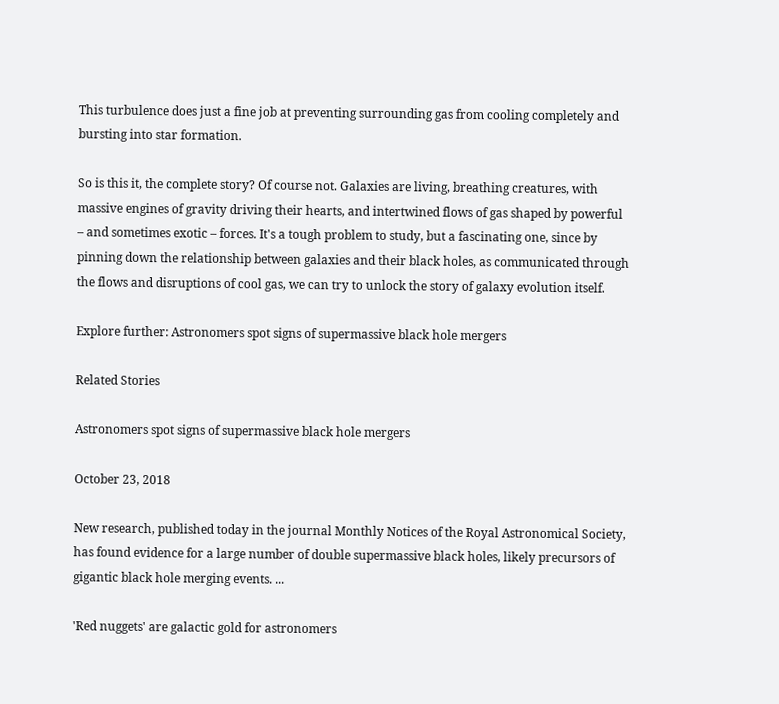This turbulence does just a fine job at preventing surrounding gas from cooling completely and bursting into star formation.

So is this it, the complete story? Of course not. Galaxies are living, breathing creatures, with massive engines of gravity driving their hearts, and intertwined flows of gas shaped by powerful – and sometimes exotic – forces. It's a tough problem to study, but a fascinating one, since by pinning down the relationship between galaxies and their black holes, as communicated through the flows and disruptions of cool gas, we can try to unlock the story of galaxy evolution itself.

Explore further: Astronomers spot signs of supermassive black hole mergers

Related Stories

Astronomers spot signs of supermassive black hole mergers

October 23, 2018

New research, published today in the journal Monthly Notices of the Royal Astronomical Society, has found evidence for a large number of double supermassive black holes, likely precursors of gigantic black hole merging events. ...

'Red nuggets' are galactic gold for astronomers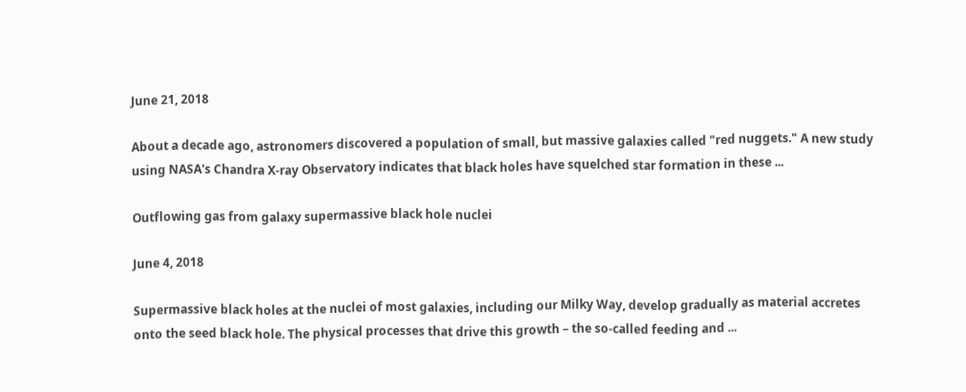June 21, 2018

About a decade ago, astronomers discovered a population of small, but massive galaxies called "red nuggets." A new study using NASA's Chandra X-ray Observatory indicates that black holes have squelched star formation in these ...

Outflowing gas from galaxy supermassive black hole nuclei

June 4, 2018

Supermassive black holes at the nuclei of most galaxies, including our Milky Way, develop gradually as material accretes onto the seed black hole. The physical processes that drive this growth – the so-called feeding and ...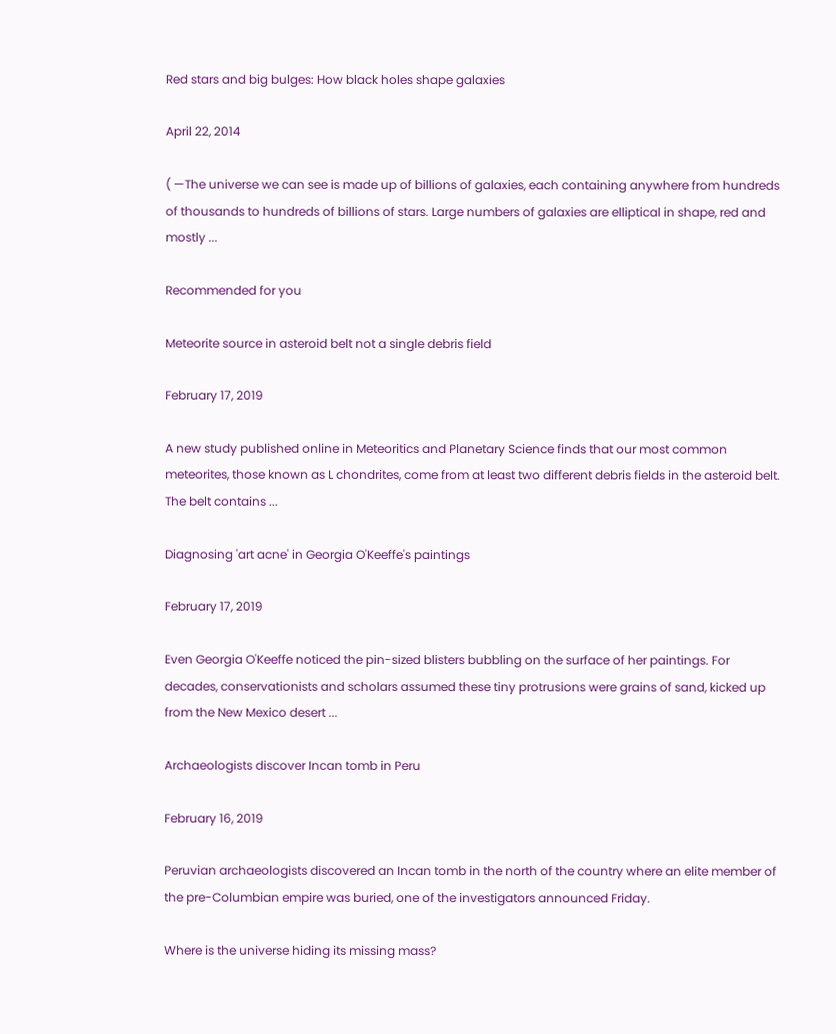Red stars and big bulges: How black holes shape galaxies

April 22, 2014

( —The universe we can see is made up of billions of galaxies, each containing anywhere from hundreds of thousands to hundreds of billions of stars. Large numbers of galaxies are elliptical in shape, red and mostly ...

Recommended for you

Meteorite source in asteroid belt not a single debris field

February 17, 2019

A new study published online in Meteoritics and Planetary Science finds that our most common meteorites, those known as L chondrites, come from at least two different debris fields in the asteroid belt. The belt contains ...

Diagnosing 'art acne' in Georgia O'Keeffe's paintings

February 17, 2019

Even Georgia O'Keeffe noticed the pin-sized blisters bubbling on the surface of her paintings. For decades, conservationists and scholars assumed these tiny protrusions were grains of sand, kicked up from the New Mexico desert ...

Archaeologists discover Incan tomb in Peru

February 16, 2019

Peruvian archaeologists discovered an Incan tomb in the north of the country where an elite member of the pre-Columbian empire was buried, one of the investigators announced Friday.

Where is the universe hiding its missing mass?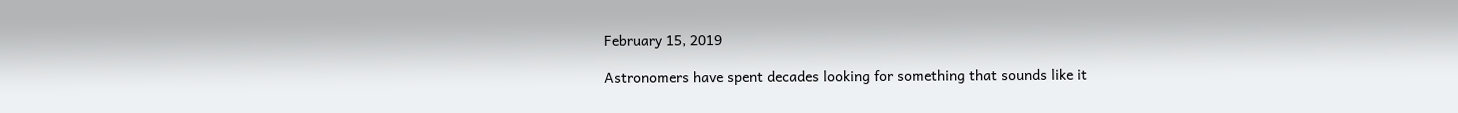February 15, 2019

Astronomers have spent decades looking for something that sounds like it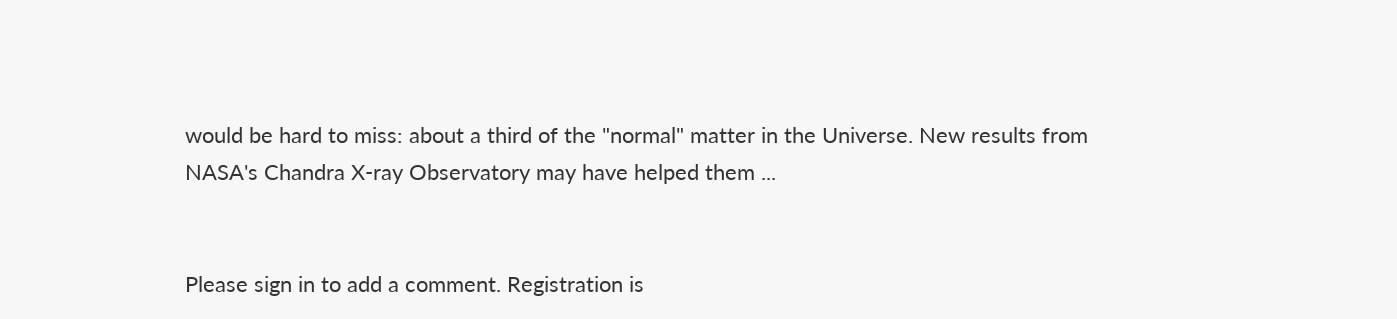would be hard to miss: about a third of the "normal" matter in the Universe. New results from NASA's Chandra X-ray Observatory may have helped them ...


Please sign in to add a comment. Registration is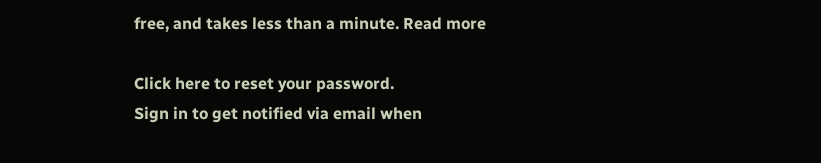free, and takes less than a minute. Read more

Click here to reset your password.
Sign in to get notified via email when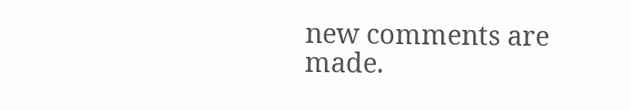new comments are made.